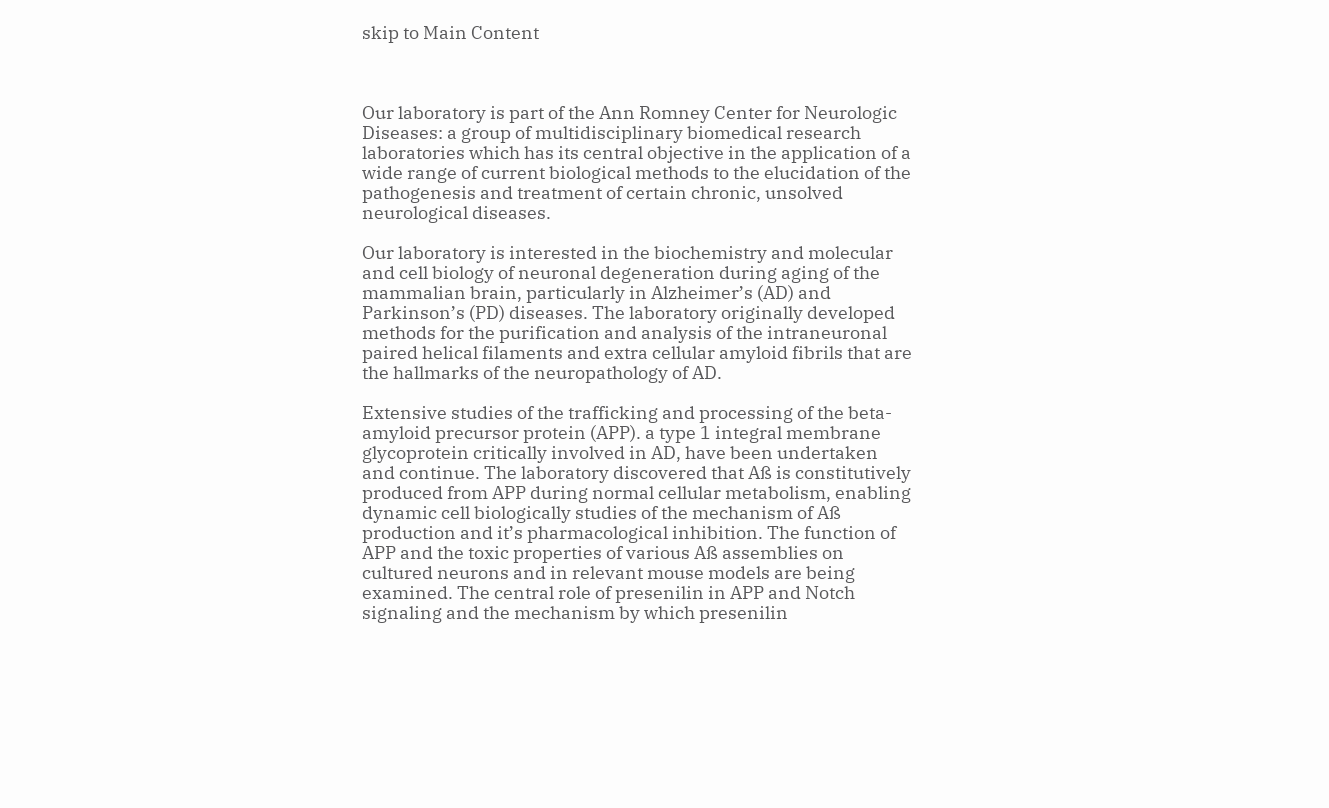skip to Main Content



Our laboratory is part of the Ann Romney Center for Neurologic Diseases: a group of multidisciplinary biomedical research laboratories which has its central objective in the application of a wide range of current biological methods to the elucidation of the pathogenesis and treatment of certain chronic, unsolved neurological diseases.

Our laboratory is interested in the biochemistry and molecular and cell biology of neuronal degeneration during aging of the mammalian brain, particularly in Alzheimer’s (AD) and Parkinson’s (PD) diseases. The laboratory originally developed methods for the purification and analysis of the intraneuronal paired helical filaments and extra cellular amyloid fibrils that are the hallmarks of the neuropathology of AD.

Extensive studies of the trafficking and processing of the beta-amyloid precursor protein (APP). a type 1 integral membrane glycoprotein critically involved in AD, have been undertaken and continue. The laboratory discovered that Aß is constitutively produced from APP during normal cellular metabolism, enabling dynamic cell biologically studies of the mechanism of Aß production and it’s pharmacological inhibition. The function of APP and the toxic properties of various Aß assemblies on cultured neurons and in relevant mouse models are being examined. The central role of presenilin in APP and Notch signaling and the mechanism by which presenilin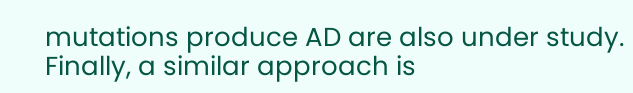mutations produce AD are also under study. Finally, a similar approach is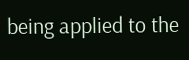being applied to the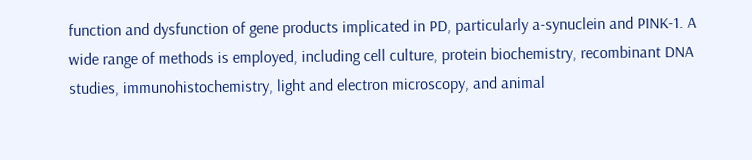function and dysfunction of gene products implicated in PD, particularly a-synuclein and PINK-1. A wide range of methods is employed, including cell culture, protein biochemistry, recombinant DNA studies, immunohistochemistry, light and electron microscopy, and animal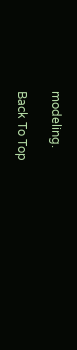modeling.

Back To Top